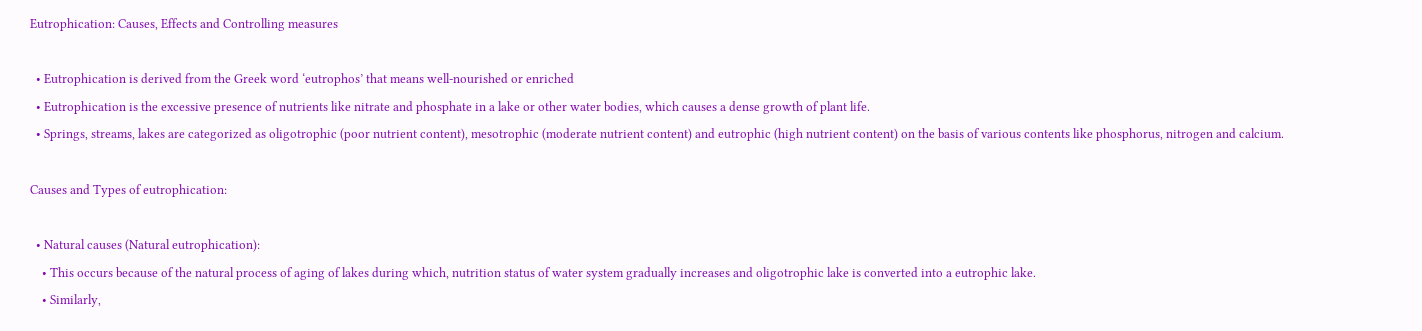Eutrophication: Causes, Effects and Controlling measures

  • Eutrophication is derived from the Greek word ‘eutrophos’ that means well-nourished or enriched
  • Eutrophication is the excessive presence of nutrients like nitrate and phosphate in a lake or other water bodies, which causes a dense growth of plant life.
  • Springs, streams, lakes are categorized as oligotrophic (poor nutrient content), mesotrophic (moderate nutrient content) and eutrophic (high nutrient content) on the basis of various contents like phosphorus, nitrogen and calcium.

Causes and Types of eutrophication:

  • Natural causes (Natural eutrophication):
    • This occurs because of the natural process of aging of lakes during which, nutrition status of water system gradually increases and oligotrophic lake is converted into a eutrophic lake.
    • Similarly,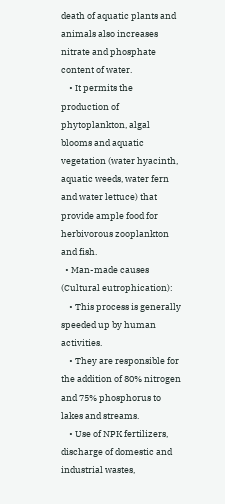death of aquatic plants and animals also increases nitrate and phosphate content of water.
    • It permits the production of phytoplankton, algal blooms and aquatic vegetation (water hyacinth, aquatic weeds, water fern and water lettuce) that provide ample food for herbivorous zooplankton and fish.
  • Man-made causes (Cultural eutrophication):
    • This process is generally speeded up by human activities.
    • They are responsible for the addition of 80% nitrogen and 75% phosphorus to lakes and streams.
    • Use of NPK fertilizers, discharge of domestic and industrial wastes,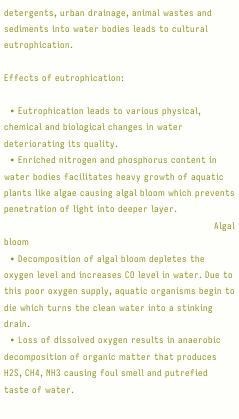detergents, urban drainage, animal wastes and sediments into water bodies leads to cultural eutrophication.

Effects of eutrophication:

  • Eutrophication leads to various physical, chemical and biological changes in water deteriorating its quality.
  • Enriched nitrogen and phosphorus content in water bodies facilitates heavy growth of aquatic plants like algae causing algal bloom which prevents penetration of light into deeper layer.
                                                                      Algal bloom
  • Decomposition of algal bloom depletes the oxygen level and increases CO level in water. Due to this poor oxygen supply, aquatic organisms begin to die which turns the clean water into a stinking drain.
  • Loss of dissolved oxygen results in anaerobic decomposition of organic matter that produces H2S, CH4, NH3 causing foul smell and putrefied taste of water.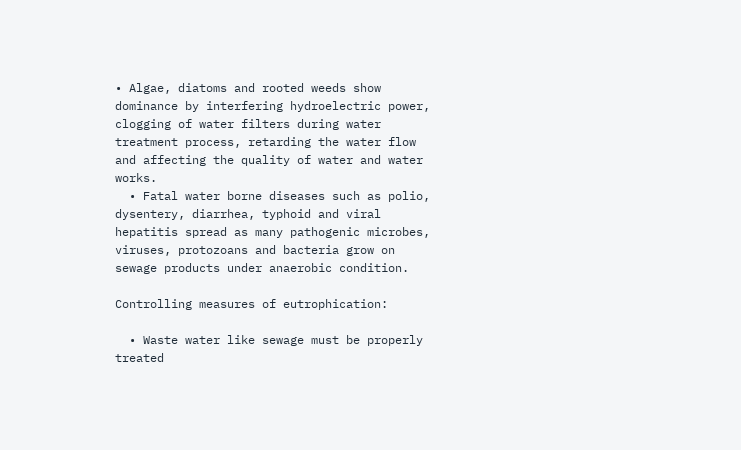• Algae, diatoms and rooted weeds show dominance by interfering hydroelectric power, clogging of water filters during water treatment process, retarding the water flow and affecting the quality of water and water works.
  • Fatal water borne diseases such as polio, dysentery, diarrhea, typhoid and viral hepatitis spread as many pathogenic microbes, viruses, protozoans and bacteria grow on sewage products under anaerobic condition.

Controlling measures of eutrophication:

  • Waste water like sewage must be properly treated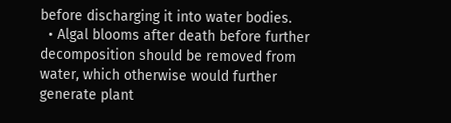before discharging it into water bodies.
  • Algal blooms after death before further decomposition should be removed from water, which otherwise would further generate plant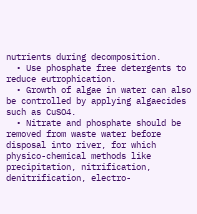nutrients during decomposition.
  • Use phosphate free detergents to reduce eutrophication.
  • Growth of algae in water can also be controlled by applying algaecides such as CuSO4.
  • Nitrate and phosphate should be removed from waste water before disposal into river, for which physico-chemical methods like precipitation, nitrification, denitrification, electro-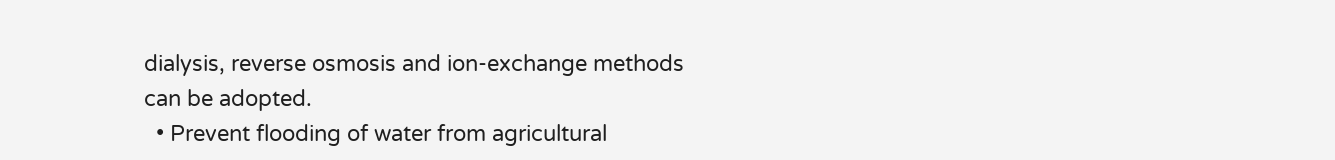dialysis, reverse osmosis and ion-exchange methods can be adopted.
  • Prevent flooding of water from agricultural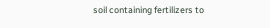soil containing fertilizers to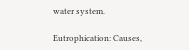water system.

Eutrophication: Causes,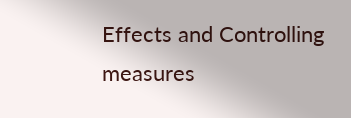Effects and Controlling measures